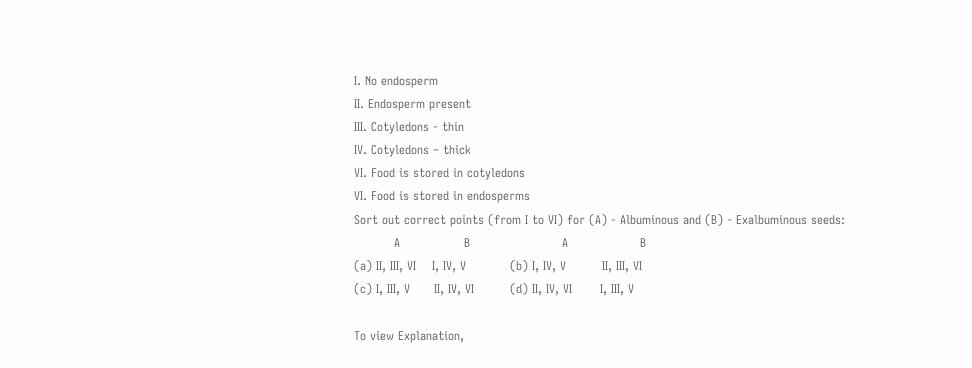I. No endosperm
II. Endosperm present
III. Cotyledons - thin
IV. Cotyledons – thick
VI. Food is stored in cotyledons
VI. Food is stored in endosperms
Sort out correct points (from I to VI) for (A) - Albuminous and (B) - Exalbuminous seeds:
          A                B                       A                  B
(a) II, III, VI    I, IV, V           (b) I, IV, V         II, III, VI
(c) I, III, V      II, IV, VI         (d) II, IV, VI       I, III, V

To view Explanation,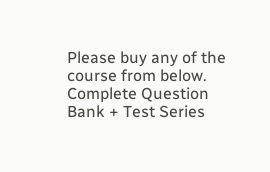Please buy any of the course from below.
Complete Question Bank + Test Series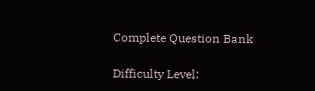Complete Question Bank

Difficulty Level: